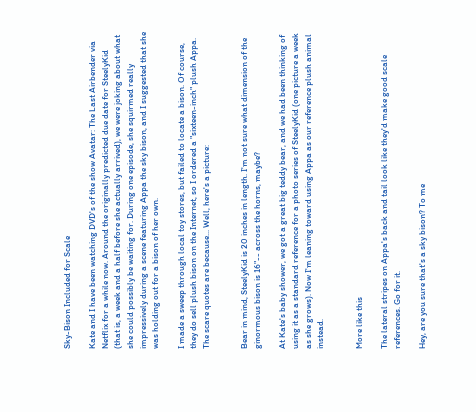Sky-Bison Included for Scale

Kate and I have been watching DVD's of the show Avatar: The Last Airbender via Netflix for a while now. Around the originally predicted due date for SteelyKid (that is, a week and a half before she actually arrived), we were joking about what she could possibly be waiting for. During one episode, she squirmed really impressively during a scene featuring Appa the sky bison, and I suggested that she was holding out for a bison of her own.

I made a sweep through local toy stores, but failed to locate a bison. Of course, they do sell plush bison on the Internet, so I ordered a "sixteen-inch" plush Appa. The scare quotes are because... Well, here's a picture:


Bear in mind, SteelyKid is 20 inches in length. I'm not sure what dimension of the ginormous bison is 16"-- across the horns, maybe?

At Kate's baby shower, we got a great big teddy bear, and we had been thinking of using it as a standard reference for a photo series of SteelyKid (one picture a week as she grows). Now I'm leaning toward using Appa as our reference plush animal instead.


More like this

The lateral stripes on Appa's back and tail look like they'd make good scale references. Go for it.

Hey, are you sure that's a sky bison? To me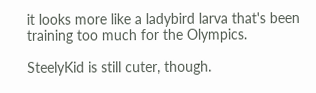it looks more like a ladybird larva that's been training too much for the Olympics.

SteelyKid is still cuter, though.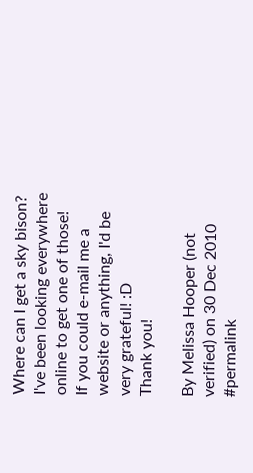Where can I get a sky bison? I've been looking everywhere online to get one of those!
If you could e-mail me a website or anything, I'd be very grateful! :D
Thank you!

By Melissa Hooper (not verified) on 30 Dec 2010 #permalink